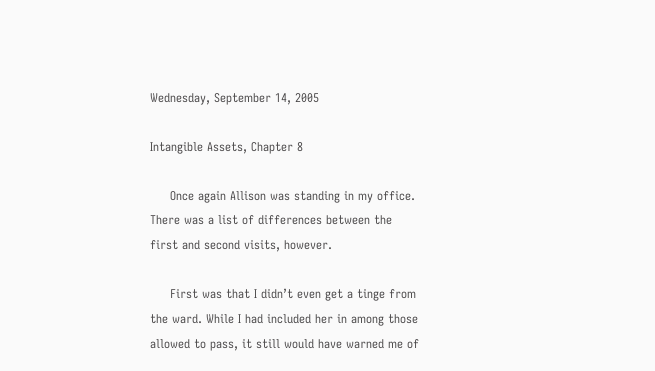Wednesday, September 14, 2005

Intangible Assets, Chapter 8

     Once again Allison was standing in my office. There was a list of differences between the first and second visits, however.

     First was that I didn’t even get a tinge from the ward. While I had included her in among those allowed to pass, it still would have warned me of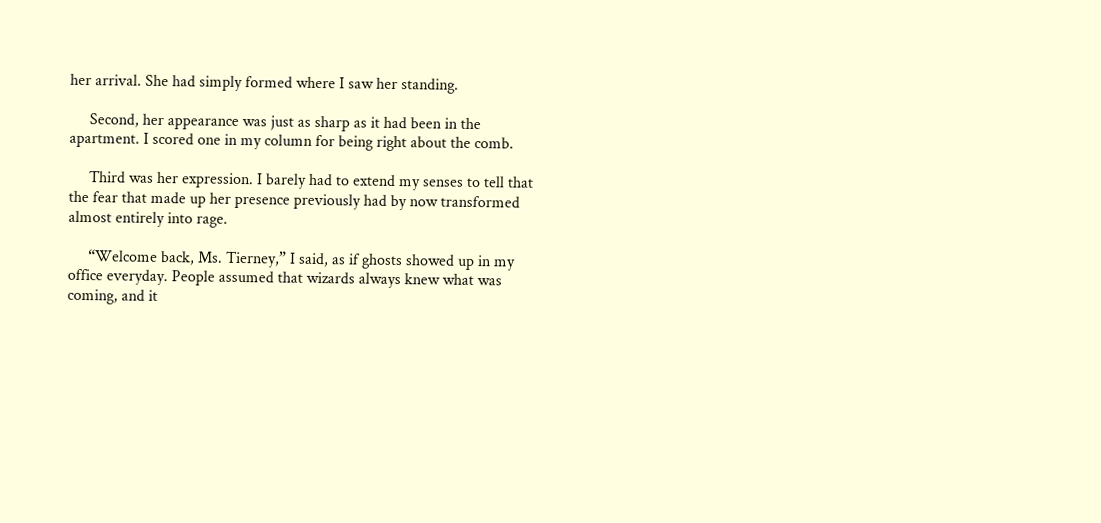her arrival. She had simply formed where I saw her standing.

     Second, her appearance was just as sharp as it had been in the apartment. I scored one in my column for being right about the comb.

     Third was her expression. I barely had to extend my senses to tell that the fear that made up her presence previously had by now transformed almost entirely into rage.

     “Welcome back, Ms. Tierney,” I said, as if ghosts showed up in my office everyday. People assumed that wizards always knew what was coming, and it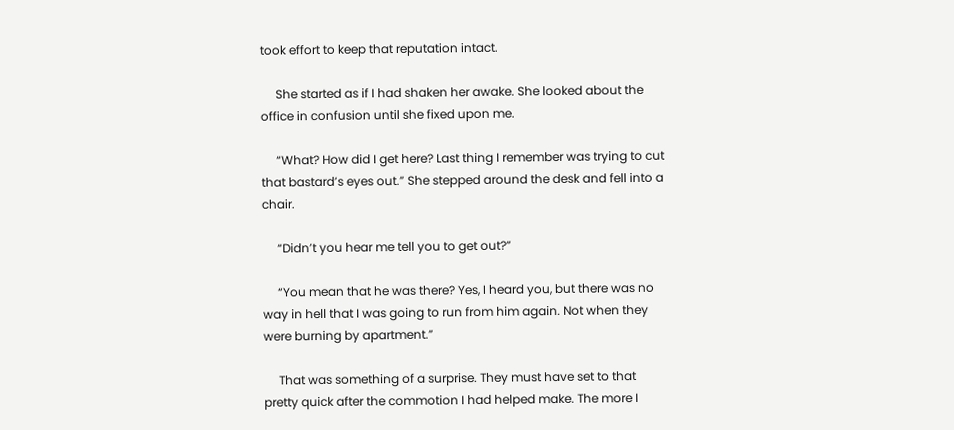took effort to keep that reputation intact.

     She started as if I had shaken her awake. She looked about the office in confusion until she fixed upon me.

     “What? How did I get here? Last thing I remember was trying to cut that bastard’s eyes out.” She stepped around the desk and fell into a chair.

     “Didn’t you hear me tell you to get out?”

     “You mean that he was there? Yes, I heard you, but there was no way in hell that I was going to run from him again. Not when they were burning by apartment.”

     That was something of a surprise. They must have set to that pretty quick after the commotion I had helped make. The more I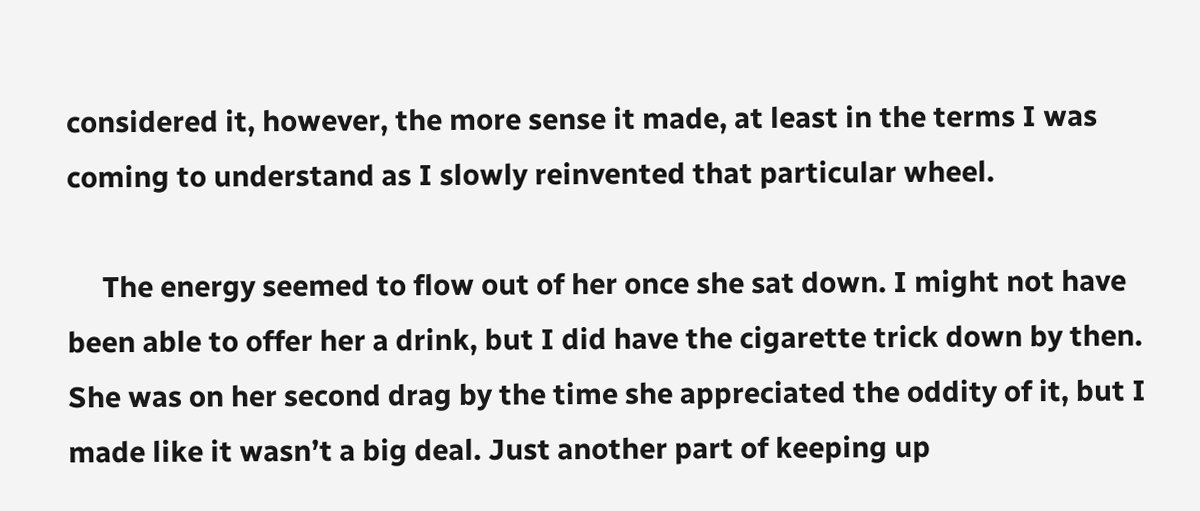considered it, however, the more sense it made, at least in the terms I was coming to understand as I slowly reinvented that particular wheel.

     The energy seemed to flow out of her once she sat down. I might not have been able to offer her a drink, but I did have the cigarette trick down by then. She was on her second drag by the time she appreciated the oddity of it, but I made like it wasn’t a big deal. Just another part of keeping up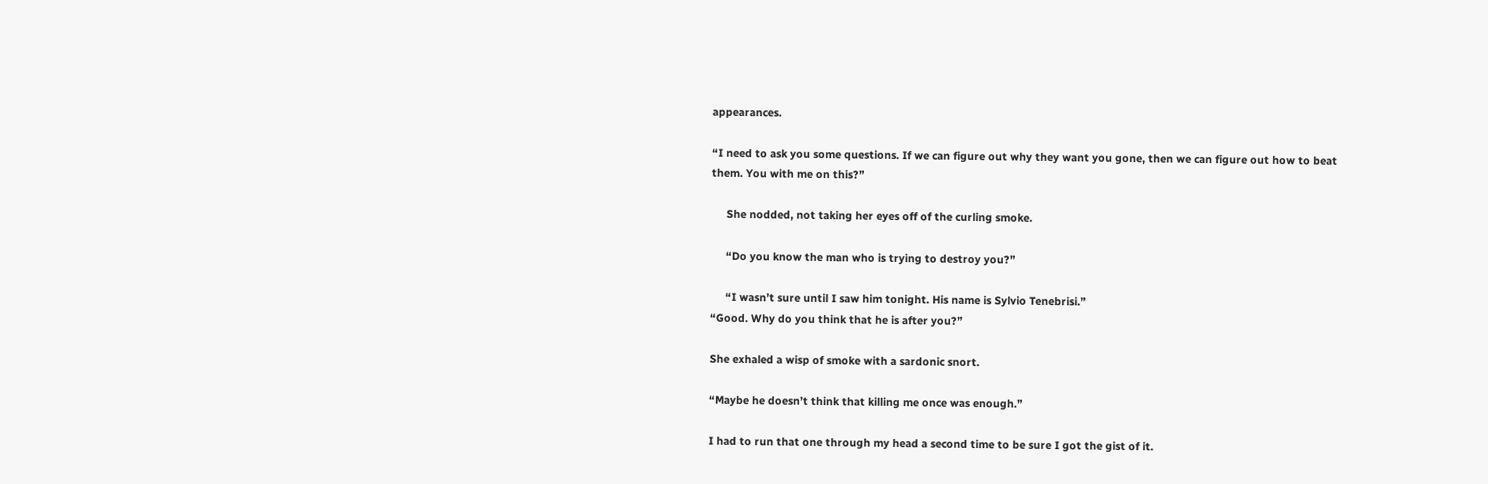appearances.

“I need to ask you some questions. If we can figure out why they want you gone, then we can figure out how to beat them. You with me on this?”

     She nodded, not taking her eyes off of the curling smoke.

     “Do you know the man who is trying to destroy you?”

     “I wasn’t sure until I saw him tonight. His name is Sylvio Tenebrisi.”
“Good. Why do you think that he is after you?”

She exhaled a wisp of smoke with a sardonic snort.

“Maybe he doesn’t think that killing me once was enough.”

I had to run that one through my head a second time to be sure I got the gist of it.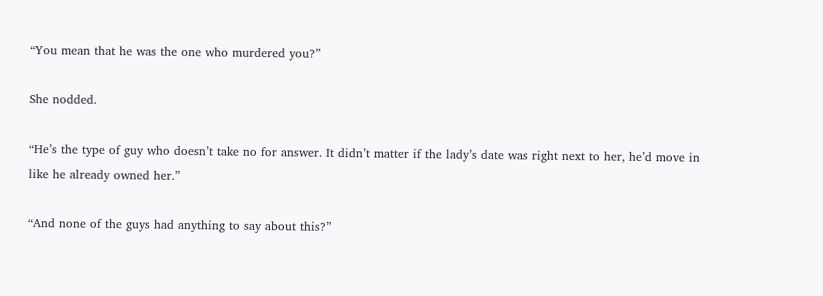“You mean that he was the one who murdered you?”

She nodded.

“He’s the type of guy who doesn’t take no for answer. It didn’t matter if the lady’s date was right next to her, he’d move in like he already owned her.”

“And none of the guys had anything to say about this?”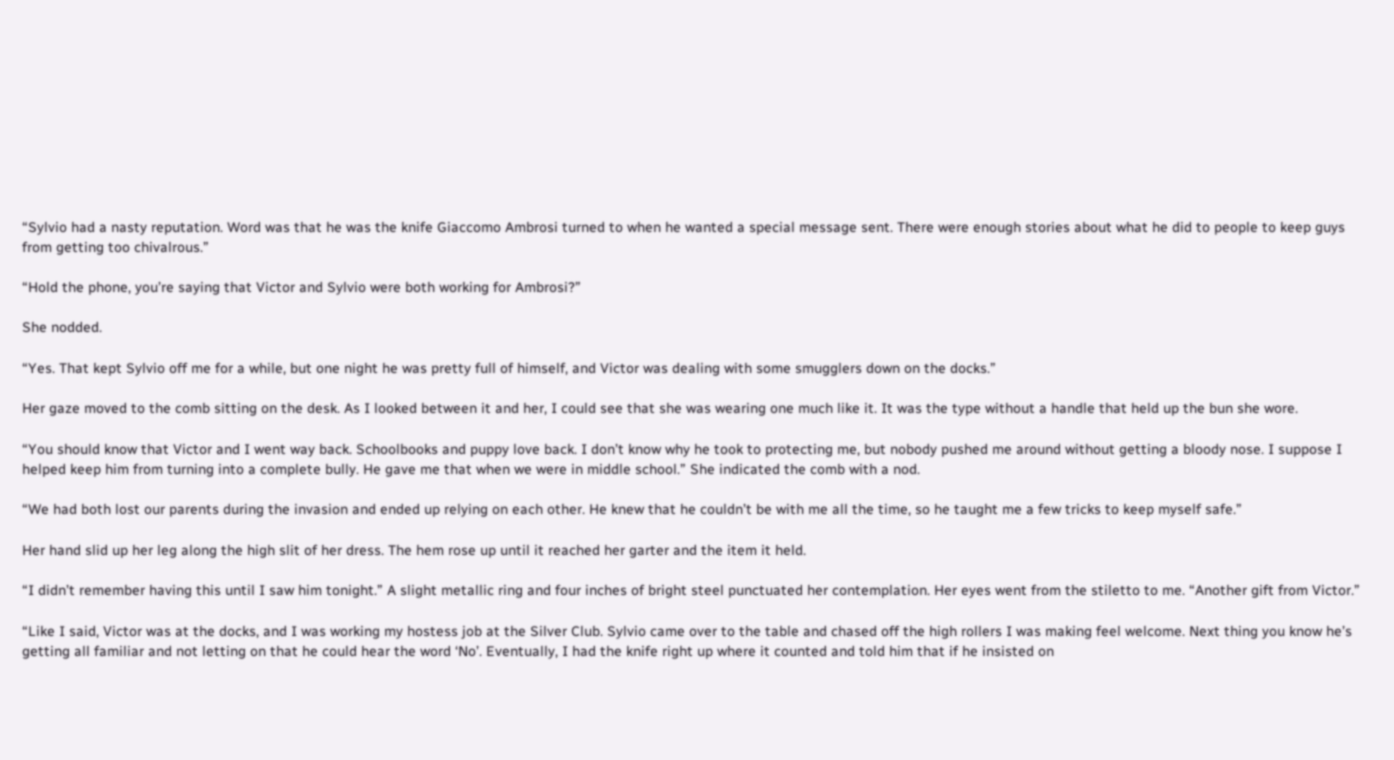“Sylvio had a nasty reputation. Word was that he was the knife Giaccomo Ambrosi turned to when he wanted a special message sent. There were enough stories about what he did to people to keep guys from getting too chivalrous.”

“Hold the phone, you’re saying that Victor and Sylvio were both working for Ambrosi?”

She nodded.

“Yes. That kept Sylvio off me for a while, but one night he was pretty full of himself, and Victor was dealing with some smugglers down on the docks.”

Her gaze moved to the comb sitting on the desk. As I looked between it and her, I could see that she was wearing one much like it. It was the type without a handle that held up the bun she wore.

“You should know that Victor and I went way back. Schoolbooks and puppy love back. I don’t know why he took to protecting me, but nobody pushed me around without getting a bloody nose. I suppose I helped keep him from turning into a complete bully. He gave me that when we were in middle school.” She indicated the comb with a nod.

“We had both lost our parents during the invasion and ended up relying on each other. He knew that he couldn’t be with me all the time, so he taught me a few tricks to keep myself safe.”

Her hand slid up her leg along the high slit of her dress. The hem rose up until it reached her garter and the item it held.

“I didn’t remember having this until I saw him tonight.” A slight metallic ring and four inches of bright steel punctuated her contemplation. Her eyes went from the stiletto to me. “Another gift from Victor.”

“Like I said, Victor was at the docks, and I was working my hostess job at the Silver Club. Sylvio came over to the table and chased off the high rollers I was making feel welcome. Next thing you know he’s getting all familiar and not letting on that he could hear the word ‘No’. Eventually, I had the knife right up where it counted and told him that if he insisted on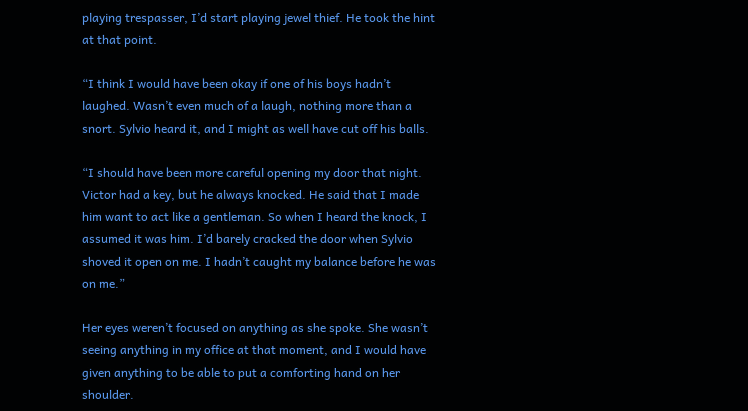playing trespasser, I’d start playing jewel thief. He took the hint at that point.

“I think I would have been okay if one of his boys hadn’t laughed. Wasn’t even much of a laugh, nothing more than a snort. Sylvio heard it, and I might as well have cut off his balls.

“I should have been more careful opening my door that night. Victor had a key, but he always knocked. He said that I made him want to act like a gentleman. So when I heard the knock, I assumed it was him. I’d barely cracked the door when Sylvio shoved it open on me. I hadn’t caught my balance before he was on me.”

Her eyes weren’t focused on anything as she spoke. She wasn’t seeing anything in my office at that moment, and I would have given anything to be able to put a comforting hand on her shoulder.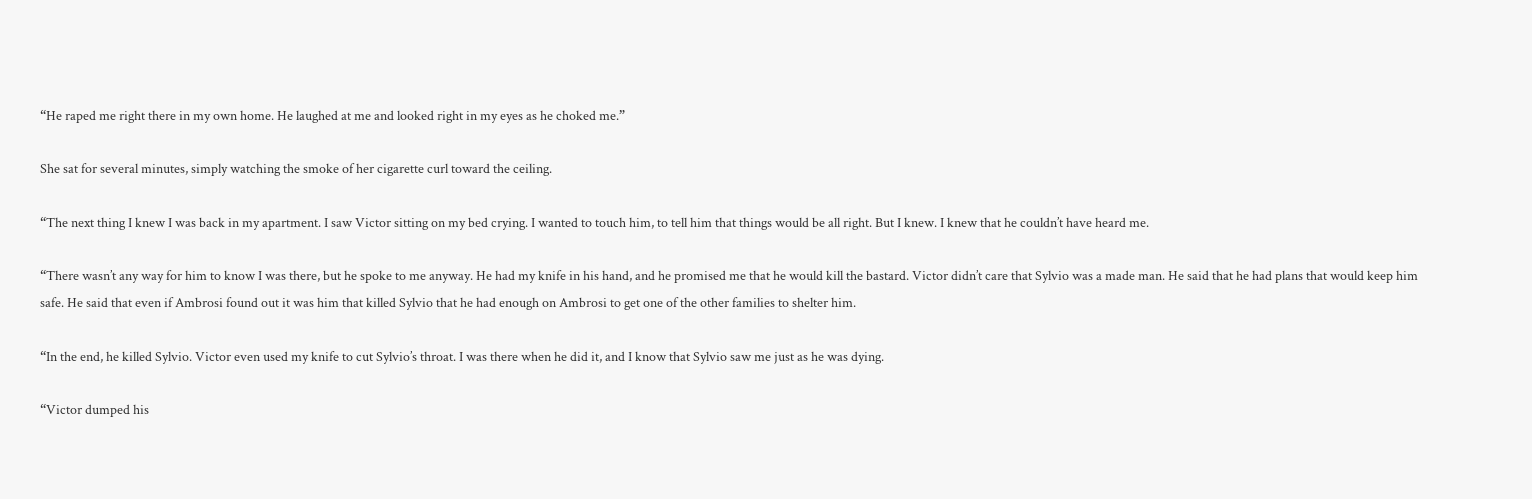“He raped me right there in my own home. He laughed at me and looked right in my eyes as he choked me.”

She sat for several minutes, simply watching the smoke of her cigarette curl toward the ceiling.

“The next thing I knew I was back in my apartment. I saw Victor sitting on my bed crying. I wanted to touch him, to tell him that things would be all right. But I knew. I knew that he couldn’t have heard me.

“There wasn’t any way for him to know I was there, but he spoke to me anyway. He had my knife in his hand, and he promised me that he would kill the bastard. Victor didn’t care that Sylvio was a made man. He said that he had plans that would keep him safe. He said that even if Ambrosi found out it was him that killed Sylvio that he had enough on Ambrosi to get one of the other families to shelter him.

“In the end, he killed Sylvio. Victor even used my knife to cut Sylvio’s throat. I was there when he did it, and I know that Sylvio saw me just as he was dying.

“Victor dumped his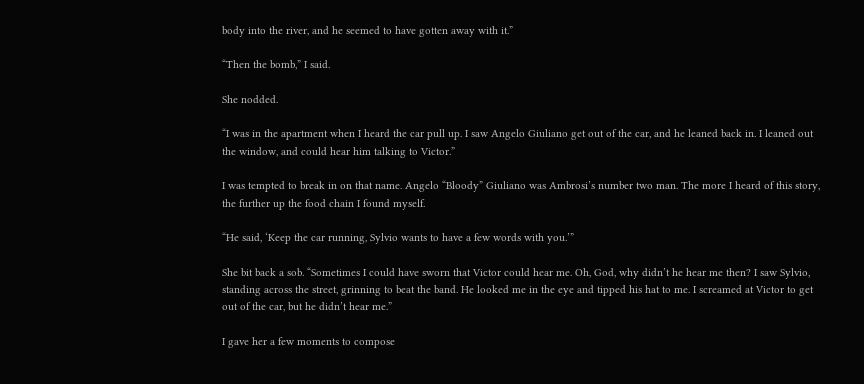body into the river, and he seemed to have gotten away with it.”

“Then the bomb,” I said.

She nodded.

“I was in the apartment when I heard the car pull up. I saw Angelo Giuliano get out of the car, and he leaned back in. I leaned out the window, and could hear him talking to Victor.”

I was tempted to break in on that name. Angelo “Bloody” Giuliano was Ambrosi’s number two man. The more I heard of this story, the further up the food chain I found myself.

“He said, ‘Keep the car running, Sylvio wants to have a few words with you.’”

She bit back a sob. “Sometimes I could have sworn that Victor could hear me. Oh, God, why didn’t he hear me then? I saw Sylvio, standing across the street, grinning to beat the band. He looked me in the eye and tipped his hat to me. I screamed at Victor to get out of the car, but he didn’t hear me.”

I gave her a few moments to compose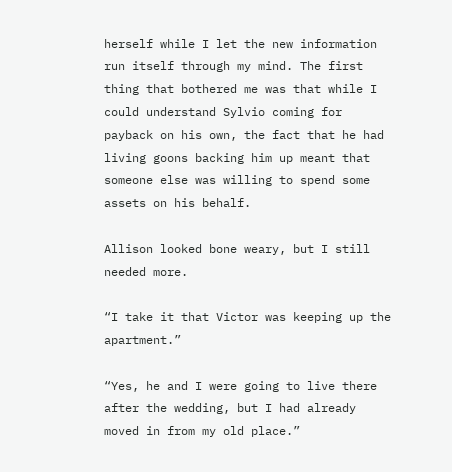herself while I let the new information run itself through my mind. The first thing that bothered me was that while I could understand Sylvio coming for payback on his own, the fact that he had living goons backing him up meant that someone else was willing to spend some assets on his behalf.

Allison looked bone weary, but I still needed more.

“I take it that Victor was keeping up the apartment.”

“Yes, he and I were going to live there after the wedding, but I had already moved in from my old place.”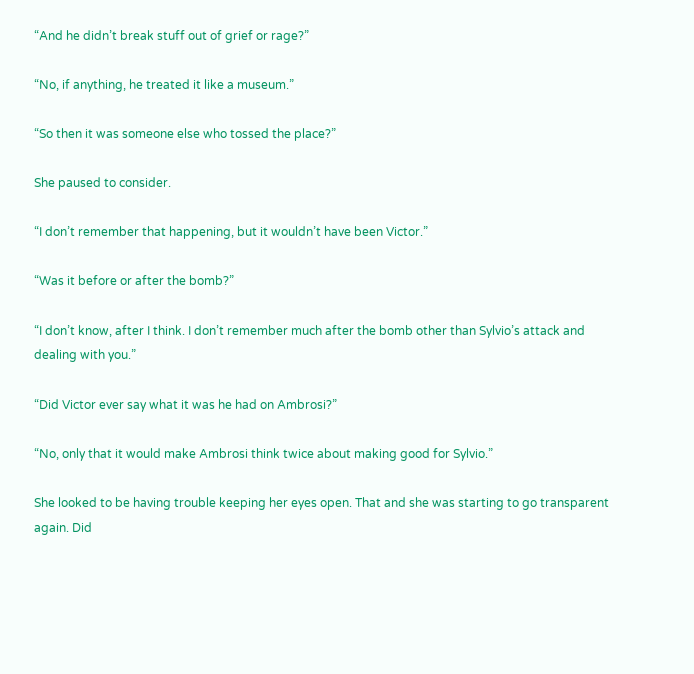“And he didn’t break stuff out of grief or rage?”

“No, if anything, he treated it like a museum.”

“So then it was someone else who tossed the place?”

She paused to consider.

“I don’t remember that happening, but it wouldn’t have been Victor.”

“Was it before or after the bomb?”

“I don’t know, after I think. I don’t remember much after the bomb other than Sylvio’s attack and dealing with you.”

“Did Victor ever say what it was he had on Ambrosi?”

“No, only that it would make Ambrosi think twice about making good for Sylvio.”

She looked to be having trouble keeping her eyes open. That and she was starting to go transparent again. Did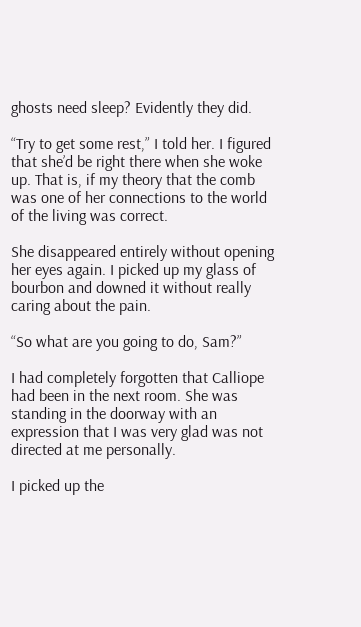ghosts need sleep? Evidently they did.

“Try to get some rest,” I told her. I figured that she’d be right there when she woke up. That is, if my theory that the comb was one of her connections to the world of the living was correct.

She disappeared entirely without opening her eyes again. I picked up my glass of bourbon and downed it without really caring about the pain.

“So what are you going to do, Sam?”

I had completely forgotten that Calliope had been in the next room. She was standing in the doorway with an expression that I was very glad was not directed at me personally.

I picked up the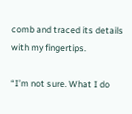comb and traced its details with my fingertips.

“I’m not sure. What I do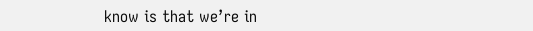know is that we’re in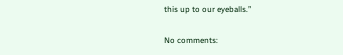this up to our eyeballs.”

No comments: